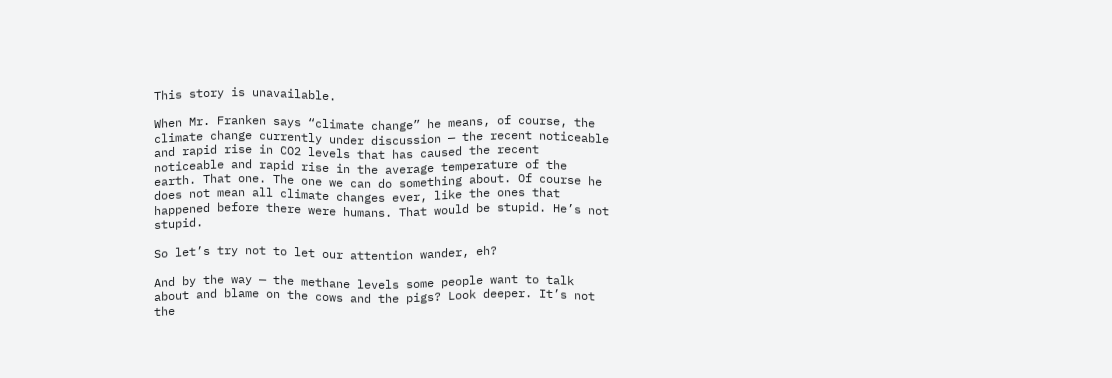This story is unavailable.

When Mr. Franken says “climate change” he means, of course, the climate change currently under discussion — the recent noticeable and rapid rise in CO2 levels that has caused the recent noticeable and rapid rise in the average temperature of the earth. That one. The one we can do something about. Of course he does not mean all climate changes ever, like the ones that happened before there were humans. That would be stupid. He’s not stupid.

So let’s try not to let our attention wander, eh?

And by the way — the methane levels some people want to talk about and blame on the cows and the pigs? Look deeper. It’s not the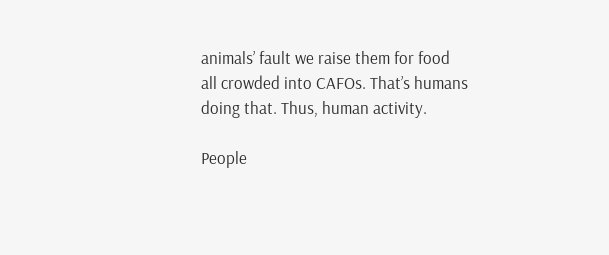animals’ fault we raise them for food all crowded into CAFOs. That’s humans doing that. Thus, human activity.

People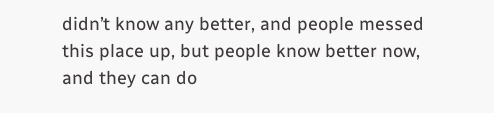didn’t know any better, and people messed this place up, but people know better now, and they can do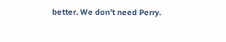better. We don’t need Perry.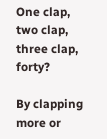One clap, two clap, three clap, forty?

By clapping more or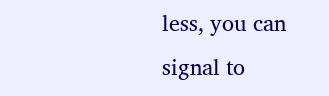less, you can signal to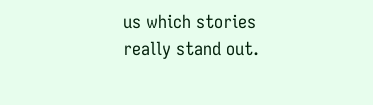us which stories really stand out.